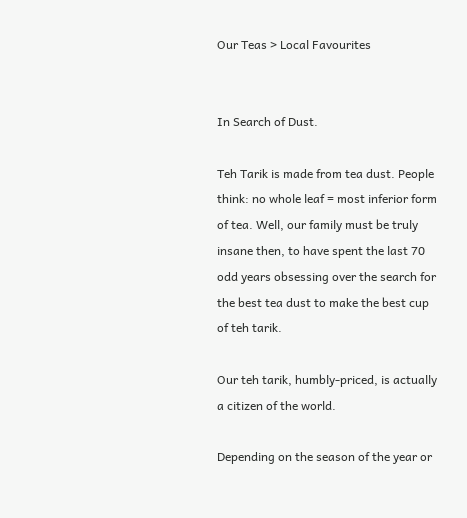Our Teas > Local Favourites


In Search of Dust.

Teh Tarik is made from tea dust. People think: no whole leaf = most inferior form of tea. Well, our family must be truly insane then, to have spent the last 70 odd years obsessing over the search for the best tea dust to make the best cup of teh tarik.

Our teh tarik, humbly-priced, is actually a citizen of the world.

Depending on the season of the year or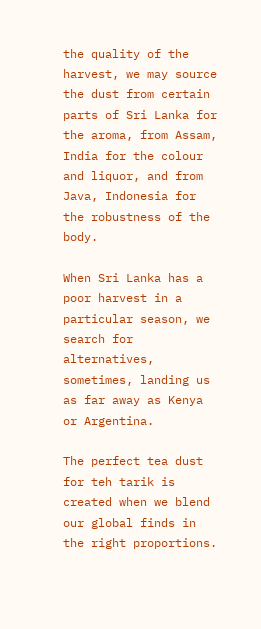the quality of the harvest, we may source the dust from certain parts of Sri Lanka for the aroma, from Assam, India for the colour and liquor, and from Java, Indonesia for the robustness of the body.

When Sri Lanka has a poor harvest in a particular season, we search for alternatives, sometimes, landing us as far away as Kenya or Argentina.

The perfect tea dust for teh tarik is created when we blend our global finds in the right proportions.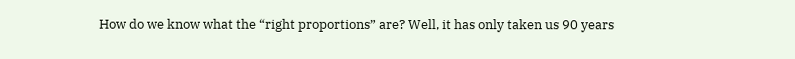How do we know what the “right proportions” are? Well, it has only taken us 90 years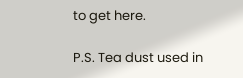to get here.

P.S. Tea dust used in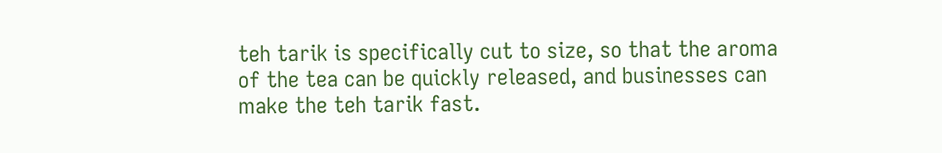teh tarik is specifically cut to size, so that the aroma of the tea can be quickly released, and businesses can make the teh tarik fast.